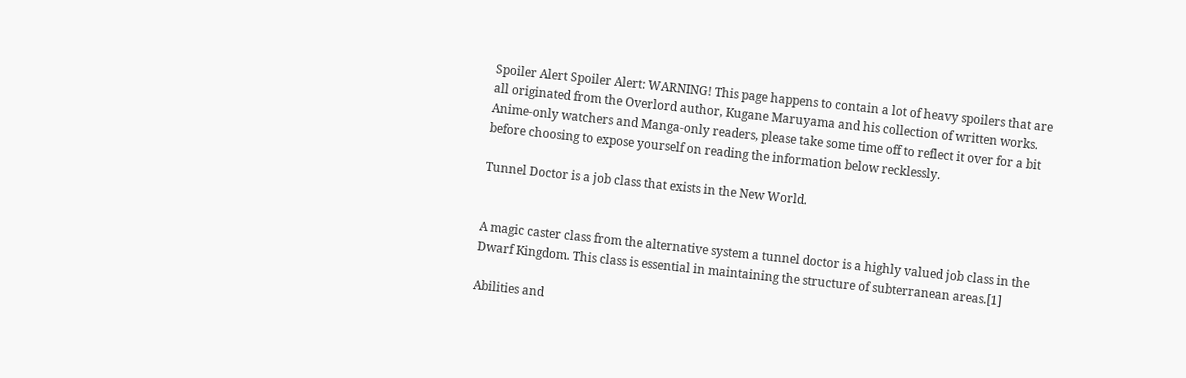Spoiler Alert Spoiler Alert: WARNING! This page happens to contain a lot of heavy spoilers that are all originated from the Overlord author, Kugane Maruyama and his collection of written works. Anime-only watchers and Manga-only readers, please take some time off to reflect it over for a bit before choosing to expose yourself on reading the information below recklessly.

Tunnel Doctor is a job class that exists in the New World.


A magic caster class from the alternative system a tunnel doctor is a highly valued job class in the Dwarf Kingdom. This class is essential in maintaining the structure of subterranean areas.[1]

Abilities and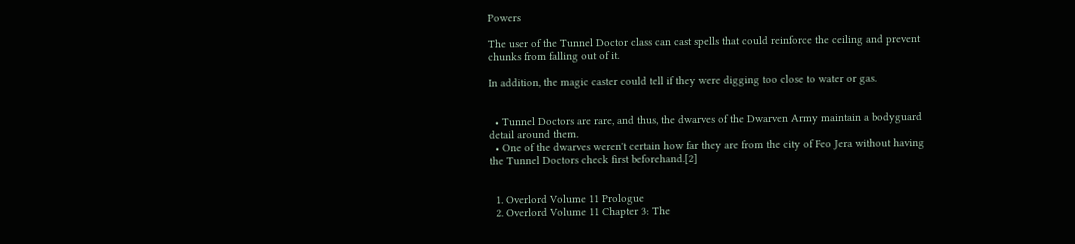Powers

The user of the Tunnel Doctor class can cast spells that could reinforce the ceiling and prevent chunks from falling out of it.

In addition, the magic caster could tell if they were digging too close to water or gas.


  • Tunnel Doctors are rare, and thus, the dwarves of the Dwarven Army maintain a bodyguard detail around them.
  • One of the dwarves weren't certain how far they are from the city of Feo Jera without having the Tunnel Doctors check first beforehand.[2]


  1. Overlord Volume 11 Prologue
  2. Overlord Volume 11 Chapter 3: The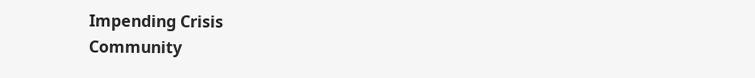Impending Crisis
Community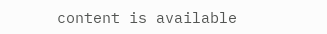content is available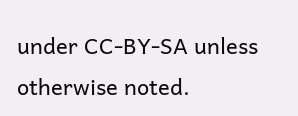under CC-BY-SA unless otherwise noted.